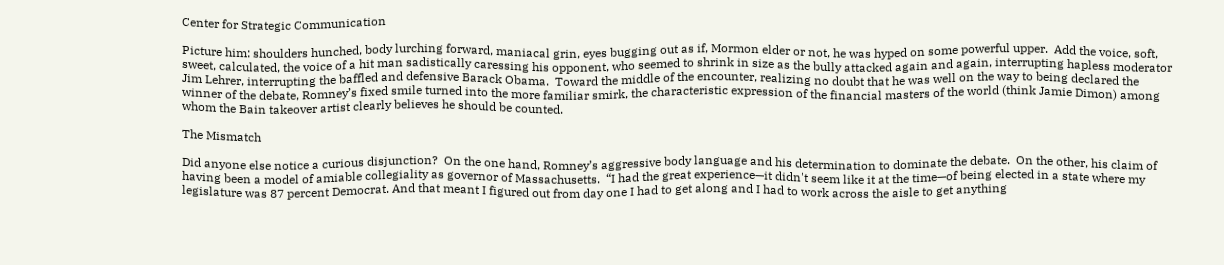Center for Strategic Communication

Picture him: shoulders hunched, body lurching forward, maniacal grin, eyes bugging out as if, Mormon elder or not, he was hyped on some powerful upper.  Add the voice, soft, sweet, calculated, the voice of a hit man sadistically caressing his opponent, who seemed to shrink in size as the bully attacked again and again, interrupting hapless moderator Jim Lehrer, interrupting the baffled and defensive Barack Obama.  Toward the middle of the encounter, realizing no doubt that he was well on the way to being declared the winner of the debate, Romney’s fixed smile turned into the more familiar smirk, the characteristic expression of the financial masters of the world (think Jamie Dimon) among whom the Bain takeover artist clearly believes he should be counted.

The Mismatch

Did anyone else notice a curious disjunction?  On the one hand, Romney’s aggressive body language and his determination to dominate the debate.  On the other, his claim of having been a model of amiable collegiality as governor of Massachusetts.  “I had the great experience—it didn't seem like it at the time—of being elected in a state where my legislature was 87 percent Democrat. And that meant I figured out from day one I had to get along and I had to work across the aisle to get anything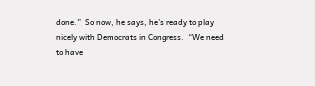done.”  So now, he says, he’s ready to play nicely with Democrats in Congress.  “We need to have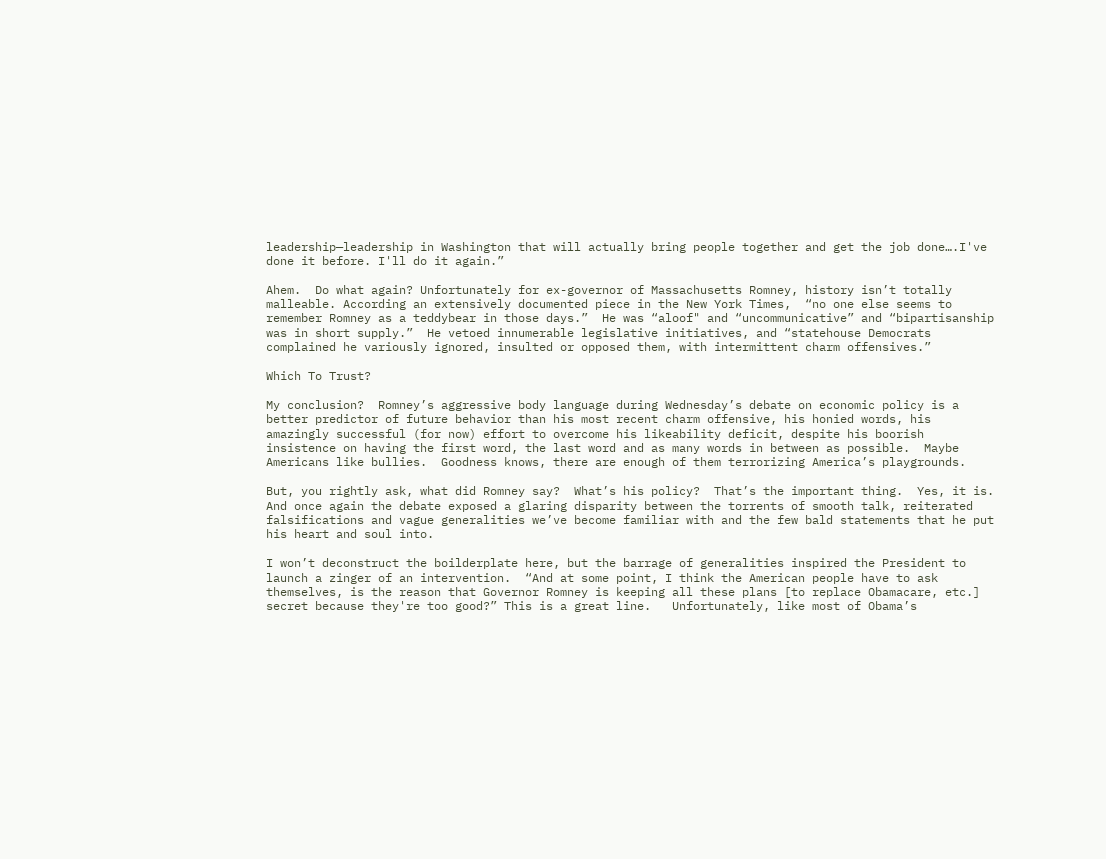leadership—leadership in Washington that will actually bring people together and get the job done….I've done it before. I'll do it again.”

Ahem.  Do what again? Unfortunately for ex-governor of Massachusetts Romney, history isn’t totally malleable. According an extensively documented piece in the New York Times,  “no one else seems to remember Romney as a teddybear in those days.”  He was “aloof" and “uncommunicative” and “bipartisanship was in short supply.”  He vetoed innumerable legislative initiatives, and “statehouse Democrats complained he variously ignored, insulted or opposed them, with intermittent charm offensives.”

Which To Trust?

My conclusion?  Romney’s aggressive body language during Wednesday’s debate on economic policy is a better predictor of future behavior than his most recent charm offensive, his honied words, his amazingly successful (for now) effort to overcome his likeability deficit, despite his boorish insistence on having the first word, the last word and as many words in between as possible.  Maybe Americans like bullies.  Goodness knows, there are enough of them terrorizing America’s playgrounds.

But, you rightly ask, what did Romney say?  What’s his policy?  That’s the important thing.  Yes, it is.  And once again the debate exposed a glaring disparity between the torrents of smooth talk, reiterated falsifications and vague generalities we’ve become familiar with and the few bald statements that he put his heart and soul into.

I won’t deconstruct the boilderplate here, but the barrage of generalities inspired the President to launch a zinger of an intervention.  “And at some point, I think the American people have to ask themselves, is the reason that Governor Romney is keeping all these plans [to replace Obamacare, etc.] secret because they're too good?” This is a great line.   Unfortunately, like most of Obama’s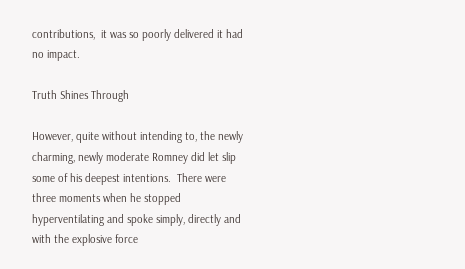contributions,  it was so poorly delivered it had no impact.

Truth Shines Through

However, quite without intending to, the newly charming, newly moderate Romney did let slip some of his deepest intentions.  There were three moments when he stopped hyperventilating and spoke simply, directly and with the explosive force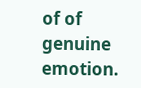of of genuine emotion.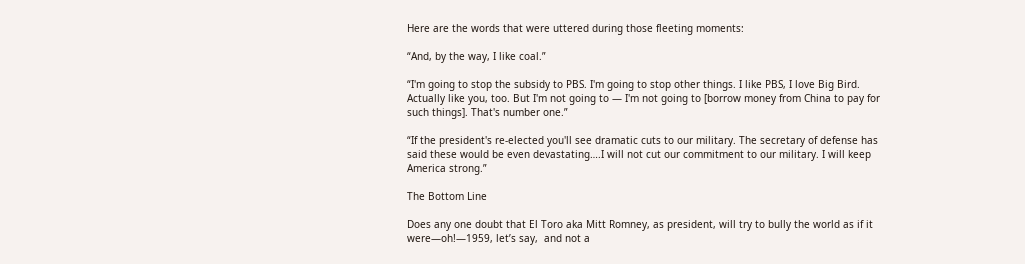Here are the words that were uttered during those fleeting moments:

“And, by the way, I like coal.”

“I'm going to stop the subsidy to PBS. I'm going to stop other things. I like PBS, I love Big Bird. Actually like you, too. But I'm not going to — I'm not going to [borrow money from China to pay for such things]. That's number one.”

“If the president's re-elected you'll see dramatic cuts to our military. The secretary of defense has said these would be even devastating….I will not cut our commitment to our military. I will keep America strong.”

The Bottom Line

Does any one doubt that El Toro aka Mitt Romney, as president, will try to bully the world as if it were—oh!—1959, let’s say,  and not a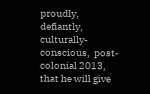proudly, defiantly, culturally-conscious,  post-colonial 2013, that he will give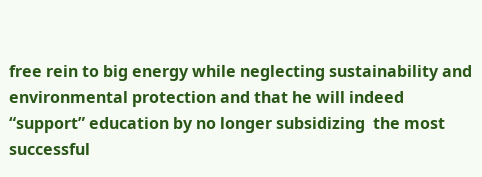free rein to big energy while neglecting sustainability and environmental protection and that he will indeed “support” education by no longer subsidizing  the most successful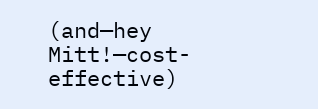(and—hey Mitt!—cost-effective)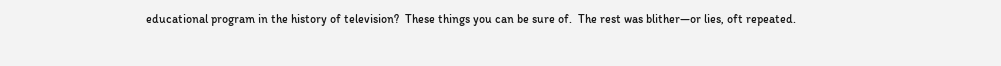educational program in the history of television?  These things you can be sure of.  The rest was blither—or lies, oft repeated.